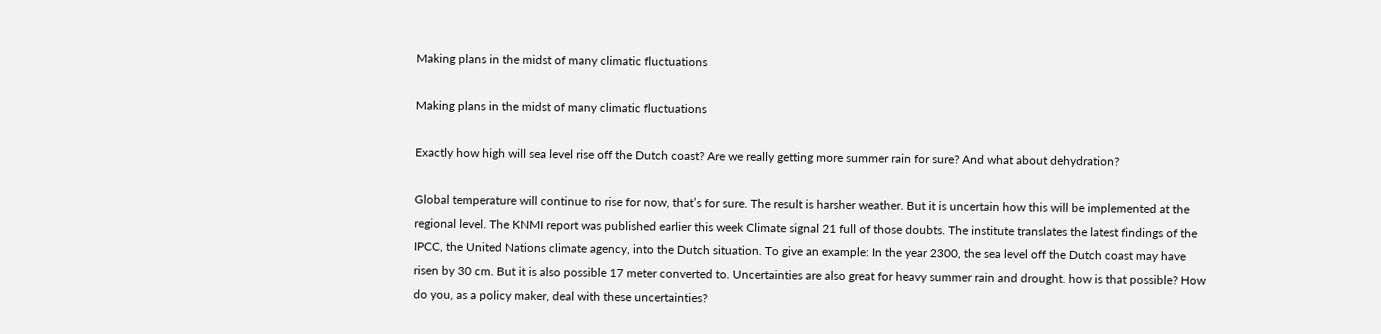Making plans in the midst of many climatic fluctuations

Making plans in the midst of many climatic fluctuations

Exactly how high will sea level rise off the Dutch coast? Are we really getting more summer rain for sure? And what about dehydration?

Global temperature will continue to rise for now, that’s for sure. The result is harsher weather. But it is uncertain how this will be implemented at the regional level. The KNMI report was published earlier this week Climate signal 21 full of those doubts. The institute translates the latest findings of the IPCC, the United Nations climate agency, into the Dutch situation. To give an example: In the year 2300, the sea level off the Dutch coast may have risen by 30 cm. But it is also possible 17 meter converted to. Uncertainties are also great for heavy summer rain and drought. how is that possible? How do you, as a policy maker, deal with these uncertainties?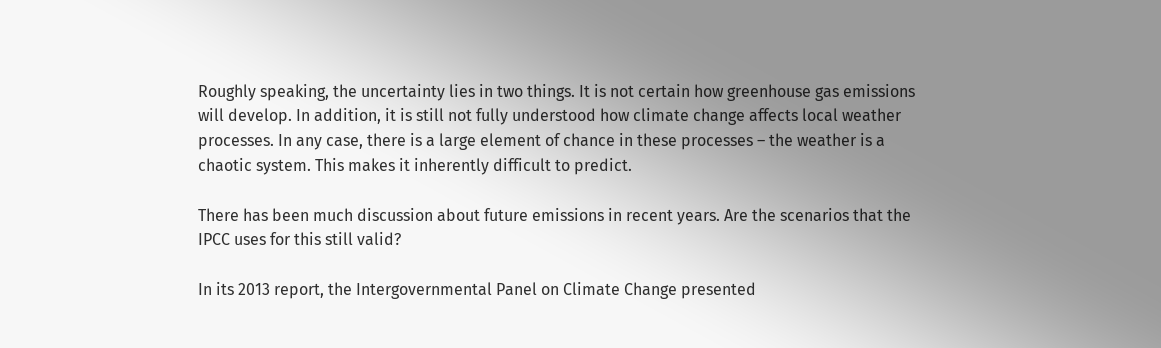Roughly speaking, the uncertainty lies in two things. It is not certain how greenhouse gas emissions will develop. In addition, it is still not fully understood how climate change affects local weather processes. In any case, there is a large element of chance in these processes – the weather is a chaotic system. This makes it inherently difficult to predict.

There has been much discussion about future emissions in recent years. Are the scenarios that the IPCC uses for this still valid?

In its 2013 report, the Intergovernmental Panel on Climate Change presented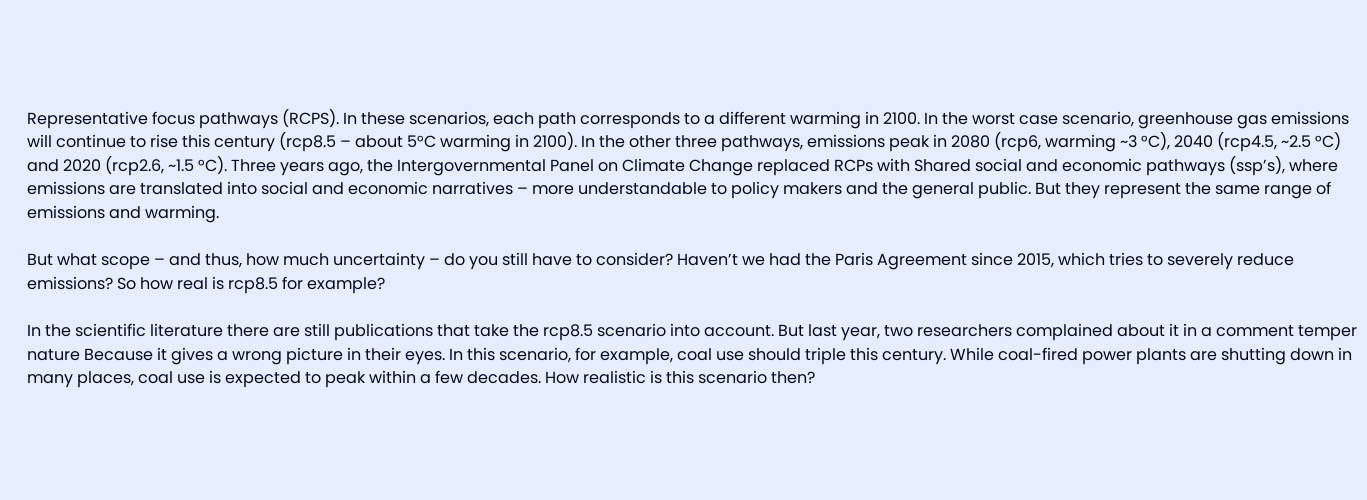Representative focus pathways (RCPS). In these scenarios, each path corresponds to a different warming in 2100. In the worst case scenario, greenhouse gas emissions will continue to rise this century (rcp8.5 – about 5°C warming in 2100). In the other three pathways, emissions peak in 2080 (rcp6, warming ~3 °C), 2040 (rcp4.5, ~2.5 °C) and 2020 (rcp2.6, ~1.5 °C). Three years ago, the Intergovernmental Panel on Climate Change replaced RCPs with Shared social and economic pathways (ssp’s), where emissions are translated into social and economic narratives – more understandable to policy makers and the general public. But they represent the same range of emissions and warming.

But what scope – and thus, how much uncertainty – do you still have to consider? Haven’t we had the Paris Agreement since 2015, which tries to severely reduce emissions? So how real is rcp8.5 for example?

In the scientific literature there are still publications that take the rcp8.5 scenario into account. But last year, two researchers complained about it in a comment temper nature Because it gives a wrong picture in their eyes. In this scenario, for example, coal use should triple this century. While coal-fired power plants are shutting down in many places, coal use is expected to peak within a few decades. How realistic is this scenario then?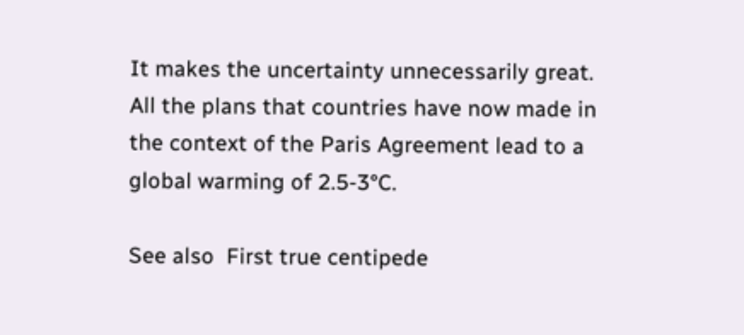It makes the uncertainty unnecessarily great. All the plans that countries have now made in the context of the Paris Agreement lead to a global warming of 2.5-3°C.

See also  First true centipede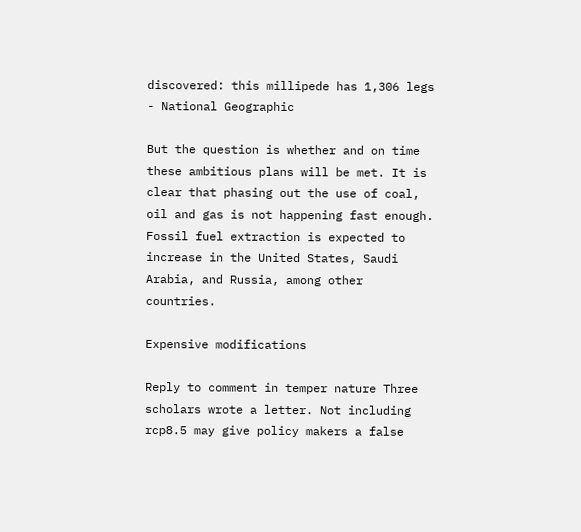discovered: this millipede has 1,306 legs - National Geographic

But the question is whether and on time these ambitious plans will be met. It is clear that phasing out the use of coal, oil and gas is not happening fast enough. Fossil fuel extraction is expected to increase in the United States, Saudi Arabia, and Russia, among other countries.

Expensive modifications

Reply to comment in temper nature Three scholars wrote a letter. Not including rcp8.5 may give policy makers a false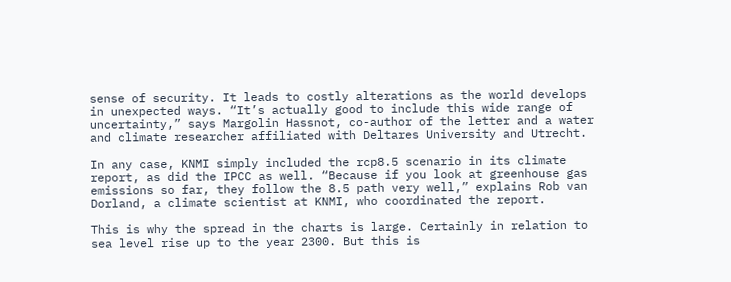sense of security. It leads to costly alterations as the world develops in unexpected ways. “It’s actually good to include this wide range of uncertainty,” says Margolin Hassnot, co-author of the letter and a water and climate researcher affiliated with Deltares University and Utrecht.

In any case, KNMI simply included the rcp8.5 scenario in its climate report, as did the IPCC as well. “Because if you look at greenhouse gas emissions so far, they follow the 8.5 path very well,” explains Rob van Dorland, a climate scientist at KNMI, who coordinated the report.

This is why the spread in the charts is large. Certainly in relation to sea level rise up to the year 2300. But this is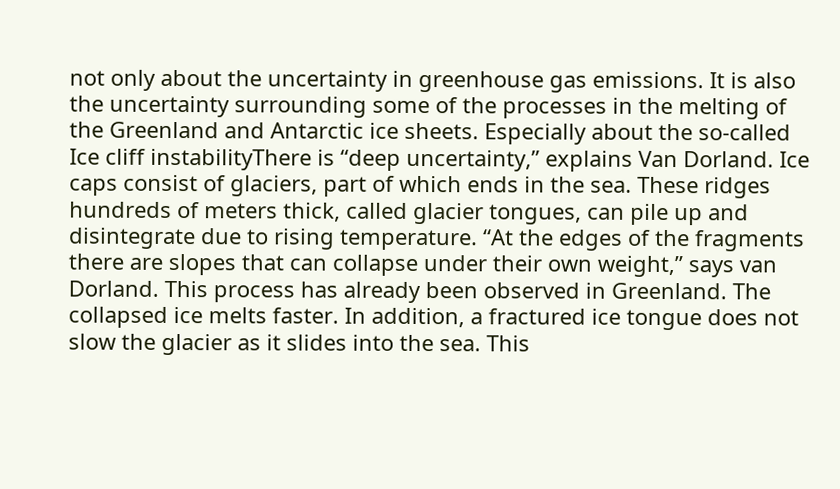not only about the uncertainty in greenhouse gas emissions. It is also the uncertainty surrounding some of the processes in the melting of the Greenland and Antarctic ice sheets. Especially about the so-called Ice cliff instabilityThere is “deep uncertainty,” explains Van Dorland. Ice caps consist of glaciers, part of which ends in the sea. These ridges hundreds of meters thick, called glacier tongues, can pile up and disintegrate due to rising temperature. “At the edges of the fragments there are slopes that can collapse under their own weight,” says van Dorland. This process has already been observed in Greenland. The collapsed ice melts faster. In addition, a fractured ice tongue does not slow the glacier as it slides into the sea. This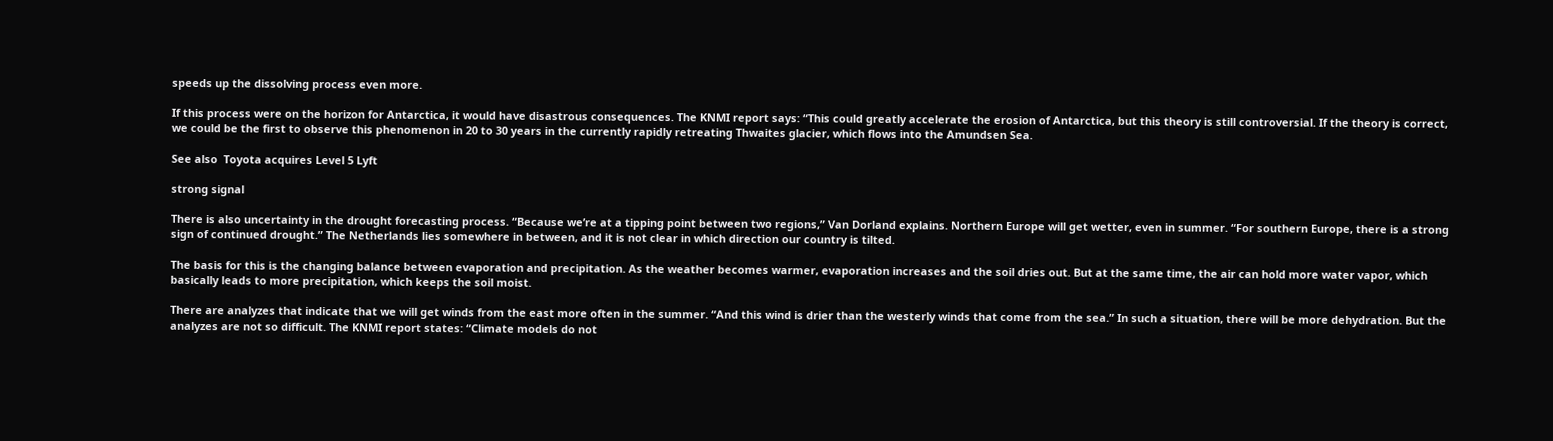speeds up the dissolving process even more.

If this process were on the horizon for Antarctica, it would have disastrous consequences. The KNMI report says: “This could greatly accelerate the erosion of Antarctica, but this theory is still controversial. If the theory is correct, we could be the first to observe this phenomenon in 20 to 30 years in the currently rapidly retreating Thwaites glacier, which flows into the Amundsen Sea.

See also  Toyota acquires Level 5 Lyft

strong signal

There is also uncertainty in the drought forecasting process. “Because we’re at a tipping point between two regions,” Van Dorland explains. Northern Europe will get wetter, even in summer. “For southern Europe, there is a strong sign of continued drought.” The Netherlands lies somewhere in between, and it is not clear in which direction our country is tilted.

The basis for this is the changing balance between evaporation and precipitation. As the weather becomes warmer, evaporation increases and the soil dries out. But at the same time, the air can hold more water vapor, which basically leads to more precipitation, which keeps the soil moist.

There are analyzes that indicate that we will get winds from the east more often in the summer. “And this wind is drier than the westerly winds that come from the sea.” In such a situation, there will be more dehydration. But the analyzes are not so difficult. The KNMI report states: “Climate models do not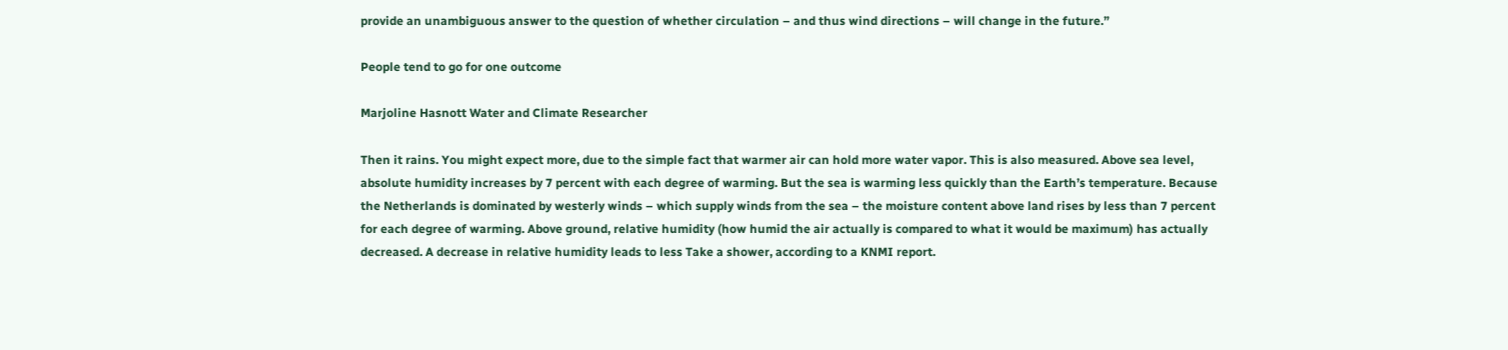provide an unambiguous answer to the question of whether circulation – and thus wind directions – will change in the future.”

People tend to go for one outcome

Marjoline Hasnott Water and Climate Researcher

Then it rains. You might expect more, due to the simple fact that warmer air can hold more water vapor. This is also measured. Above sea level, absolute humidity increases by 7 percent with each degree of warming. But the sea is warming less quickly than the Earth’s temperature. Because the Netherlands is dominated by westerly winds – which supply winds from the sea – the moisture content above land rises by less than 7 percent for each degree of warming. Above ground, relative humidity (how humid the air actually is compared to what it would be maximum) has actually decreased. A decrease in relative humidity leads to less Take a shower, according to a KNMI report.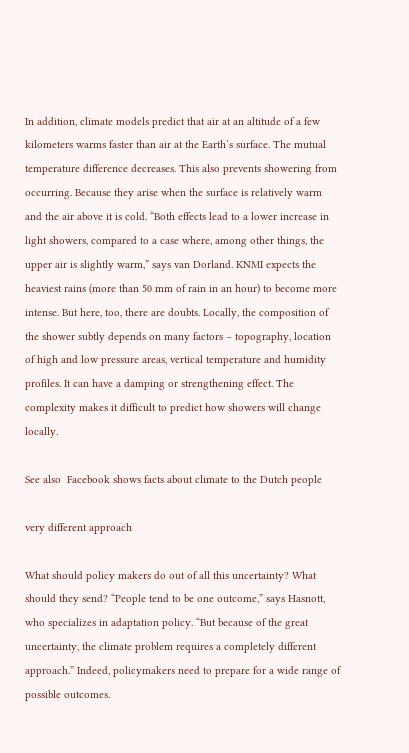In addition, climate models predict that air at an altitude of a few kilometers warms faster than air at the Earth’s surface. The mutual temperature difference decreases. This also prevents showering from occurring. Because they arise when the surface is relatively warm and the air above it is cold. “Both effects lead to a lower increase in light showers, compared to a case where, among other things, the upper air is slightly warm,” says van Dorland. KNMI expects the heaviest rains (more than 50 mm of rain in an hour) to become more intense. But here, too, there are doubts. Locally, the composition of the shower subtly depends on many factors – topography, location of high and low pressure areas, vertical temperature and humidity profiles. It can have a damping or strengthening effect. The complexity makes it difficult to predict how showers will change locally.

See also  Facebook shows facts about climate to the Dutch people

very different approach

What should policy makers do out of all this uncertainty? What should they send? “People tend to be one outcome,” says Hasnott, who specializes in adaptation policy. “But because of the great uncertainty, the climate problem requires a completely different approach.” Indeed, policymakers need to prepare for a wide range of possible outcomes.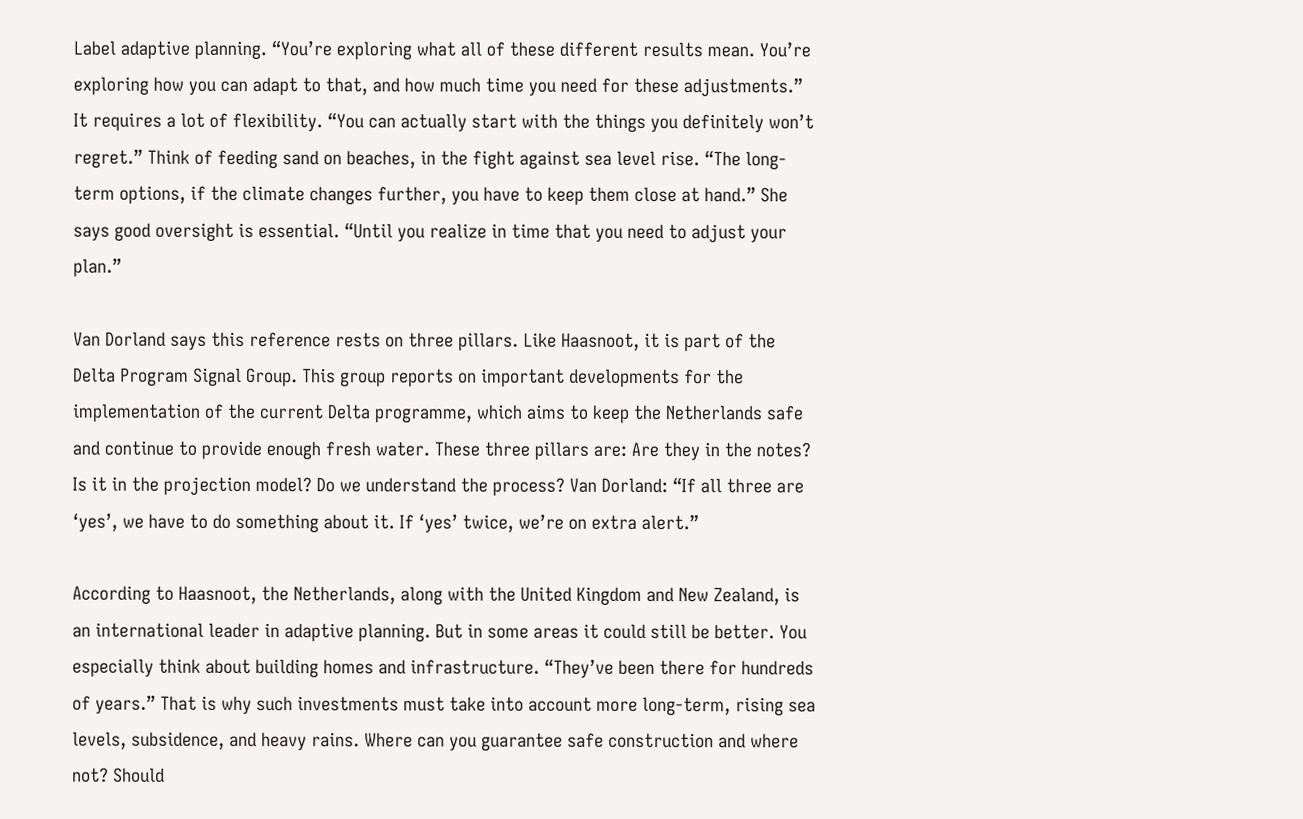Label adaptive planning. “You’re exploring what all of these different results mean. You’re exploring how you can adapt to that, and how much time you need for these adjustments.” It requires a lot of flexibility. “You can actually start with the things you definitely won’t regret.” Think of feeding sand on beaches, in the fight against sea level rise. “The long-term options, if the climate changes further, you have to keep them close at hand.” She says good oversight is essential. “Until you realize in time that you need to adjust your plan.”

Van Dorland says this reference rests on three pillars. Like Haasnoot, it is part of the Delta Program Signal Group. This group reports on important developments for the implementation of the current Delta programme, which aims to keep the Netherlands safe and continue to provide enough fresh water. These three pillars are: Are they in the notes? Is it in the projection model? Do we understand the process? Van Dorland: “If all three are ‘yes’, we have to do something about it. If ‘yes’ twice, we’re on extra alert.”

According to Haasnoot, the Netherlands, along with the United Kingdom and New Zealand, is an international leader in adaptive planning. But in some areas it could still be better. You especially think about building homes and infrastructure. “They’ve been there for hundreds of years.” That is why such investments must take into account more long-term, rising sea levels, subsidence, and heavy rains. Where can you guarantee safe construction and where not? Should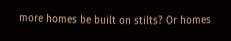more homes be built on stilts? Or homes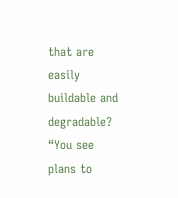that are easily buildable and degradable? “You see plans to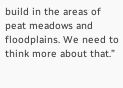build in the areas of peat meadows and floodplains. We need to think more about that.”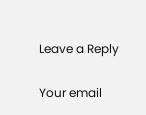Leave a Reply

Your email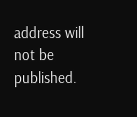address will not be published.